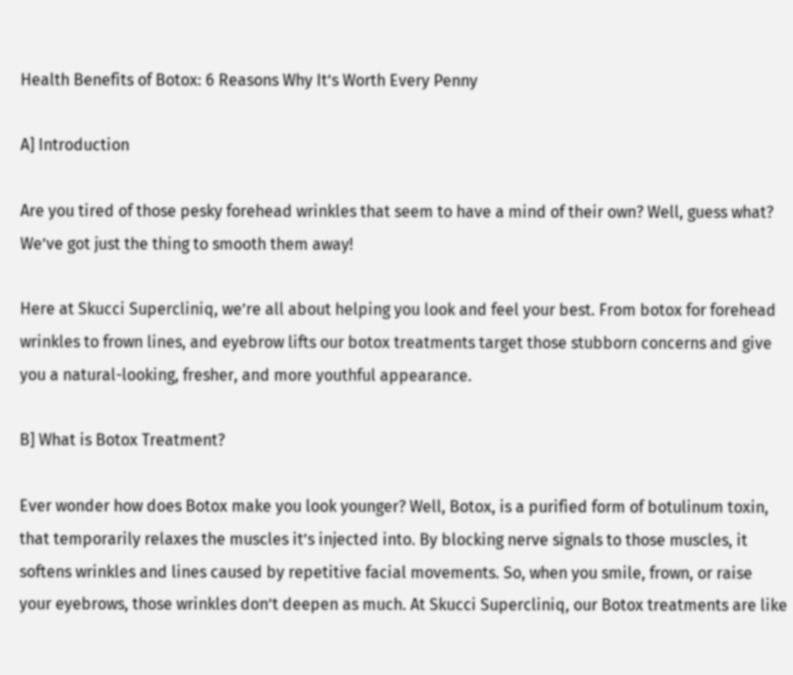Health Benefits of Botox: 6 Reasons Why It’s Worth Every Penny

A] Introduction

Are you tired of those pesky forehead wrinkles that seem to have a mind of their own? Well, guess what? We’ve got just the thing to smooth them away!

Here at Skucci Supercliniq, we’re all about helping you look and feel your best. From botox for forehead wrinkles to frown lines, and eyebrow lifts our botox treatments target those stubborn concerns and give you a natural-looking, fresher, and more youthful appearance.

B] What is Botox Treatment?

Ever wonder how does Botox make you look younger? Well, Botox, is a purified form of botulinum toxin, that temporarily relaxes the muscles it’s injected into. By blocking nerve signals to those muscles, it softens wrinkles and lines caused by repetitive facial movements. So, when you smile, frown, or raise your eyebrows, those wrinkles don’t deepen as much. At Skucci Supercliniq, our Botox treatments are like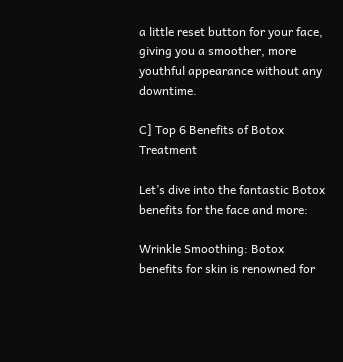a little reset button for your face, giving you a smoother, more youthful appearance without any downtime.

C] Top 6 Benefits of Botox Treatment

Let’s dive into the fantastic Botox benefits for the face and more:

Wrinkle Smoothing: Botox benefits for skin is renowned for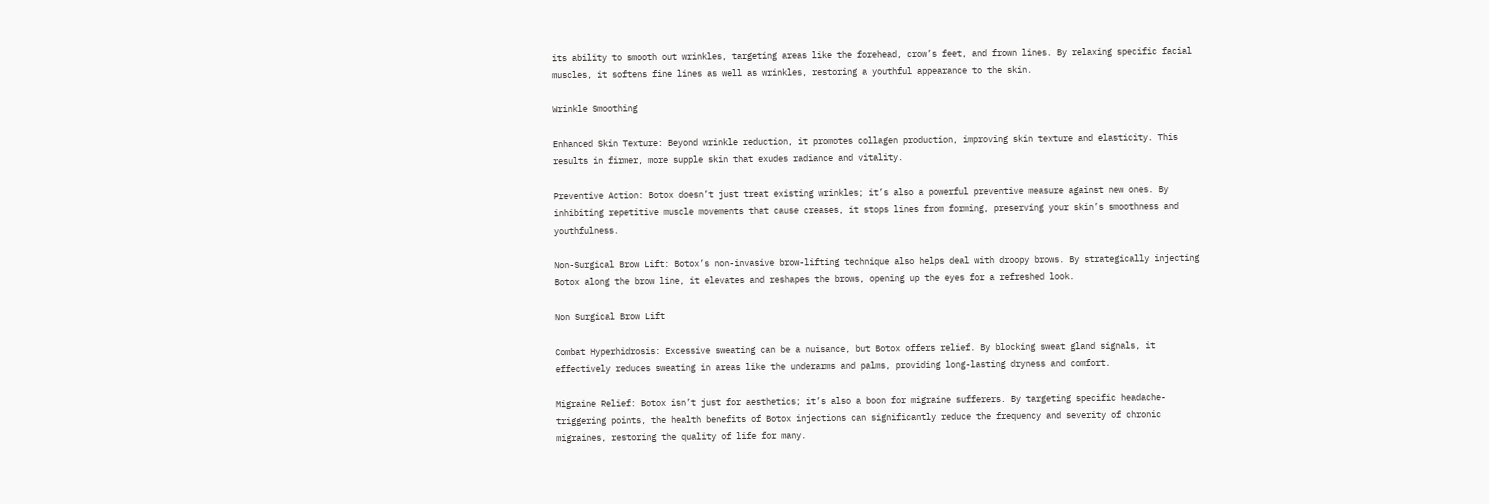its ability to smooth out wrinkles, targeting areas like the forehead, crow’s feet, and frown lines. By relaxing specific facial muscles, it softens fine lines as well as wrinkles, restoring a youthful appearance to the skin.

Wrinkle Smoothing

Enhanced Skin Texture: Beyond wrinkle reduction, it promotes collagen production, improving skin texture and elasticity. This results in firmer, more supple skin that exudes radiance and vitality.

Preventive Action: Botox doesn’t just treat existing wrinkles; it’s also a powerful preventive measure against new ones. By inhibiting repetitive muscle movements that cause creases, it stops lines from forming, preserving your skin’s smoothness and youthfulness.

Non-Surgical Brow Lift: Botox’s non-invasive brow-lifting technique also helps deal with droopy brows. By strategically injecting Botox along the brow line, it elevates and reshapes the brows, opening up the eyes for a refreshed look.

Non Surgical Brow Lift

Combat Hyperhidrosis: Excessive sweating can be a nuisance, but Botox offers relief. By blocking sweat gland signals, it effectively reduces sweating in areas like the underarms and palms, providing long-lasting dryness and comfort.

Migraine Relief: Botox isn’t just for aesthetics; it’s also a boon for migraine sufferers. By targeting specific headache-triggering points, the health benefits of Botox injections can significantly reduce the frequency and severity of chronic migraines, restoring the quality of life for many.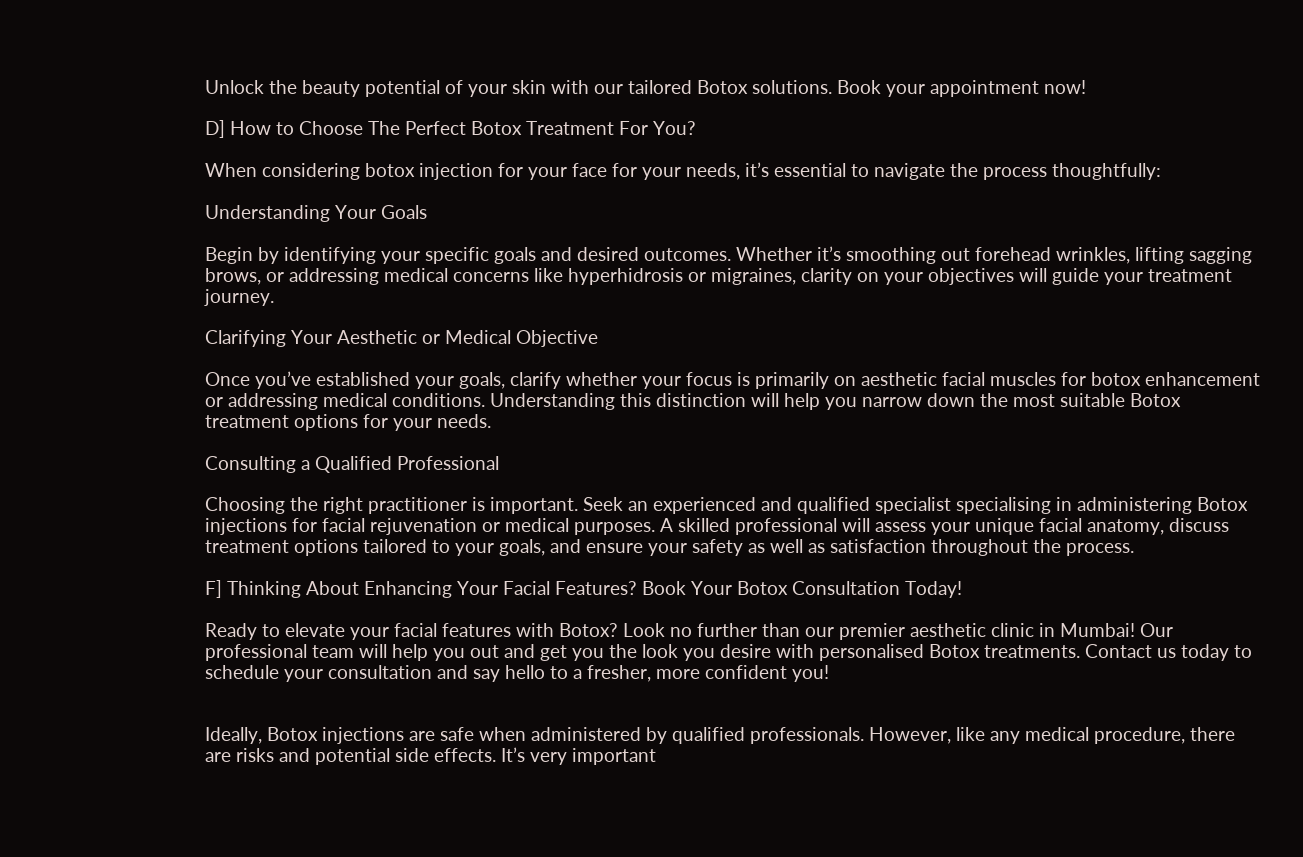Unlock the beauty potential of your skin with our tailored Botox solutions. Book your appointment now!

D] How to Choose The Perfect Botox Treatment For You?

When considering botox injection for your face for your needs, it’s essential to navigate the process thoughtfully:

Understanding Your Goals

Begin by identifying your specific goals and desired outcomes. Whether it’s smoothing out forehead wrinkles, lifting sagging brows, or addressing medical concerns like hyperhidrosis or migraines, clarity on your objectives will guide your treatment journey.

Clarifying Your Aesthetic or Medical Objective

Once you’ve established your goals, clarify whether your focus is primarily on aesthetic facial muscles for botox enhancement or addressing medical conditions. Understanding this distinction will help you narrow down the most suitable Botox treatment options for your needs.

Consulting a Qualified Professional

Choosing the right practitioner is important. Seek an experienced and qualified specialist specialising in administering Botox injections for facial rejuvenation or medical purposes. A skilled professional will assess your unique facial anatomy, discuss treatment options tailored to your goals, and ensure your safety as well as satisfaction throughout the process.

F] Thinking About Enhancing Your Facial Features? Book Your Botox Consultation Today!

Ready to elevate your facial features with Botox? Look no further than our premier aesthetic clinic in Mumbai! Our professional team will help you out and get you the look you desire with personalised Botox treatments. Contact us today to schedule your consultation and say hello to a fresher, more confident you!


Ideally, Botox injections are safe when administered by qualified professionals. However, like any medical procedure, there are risks and potential side effects. It’s very important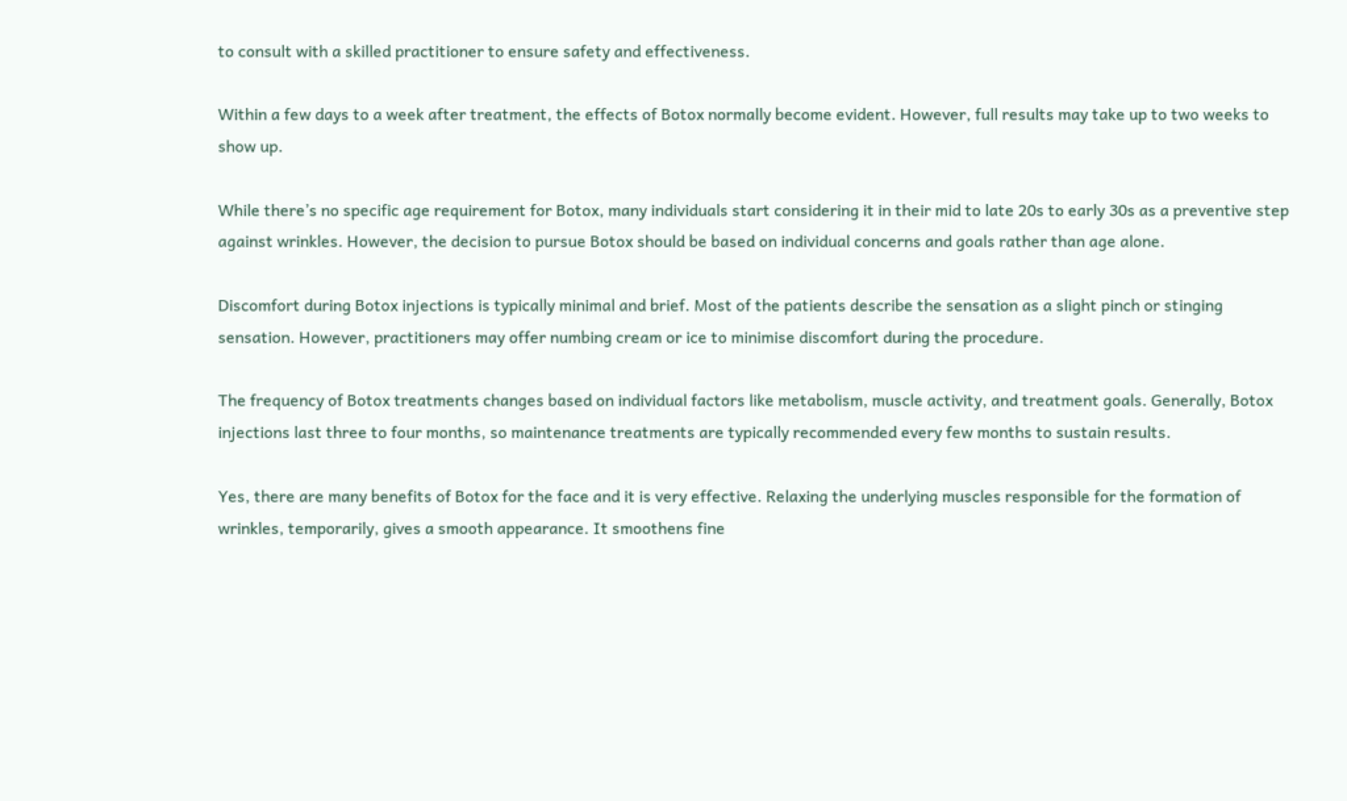to consult with a skilled practitioner to ensure safety and effectiveness.

Within a few days to a week after treatment, the effects of Botox normally become evident. However, full results may take up to two weeks to show up.

While there’s no specific age requirement for Botox, many individuals start considering it in their mid to late 20s to early 30s as a preventive step against wrinkles. However, the decision to pursue Botox should be based on individual concerns and goals rather than age alone.

Discomfort during Botox injections is typically minimal and brief. Most of the patients describe the sensation as a slight pinch or stinging sensation. However, practitioners may offer numbing cream or ice to minimise discomfort during the procedure.

The frequency of Botox treatments changes based on individual factors like metabolism, muscle activity, and treatment goals. Generally, Botox injections last three to four months, so maintenance treatments are typically recommended every few months to sustain results.

Yes, there are many benefits of Botox for the face and it is very effective. Relaxing the underlying muscles responsible for the formation of wrinkles, temporarily, gives a smooth appearance. It smoothens fine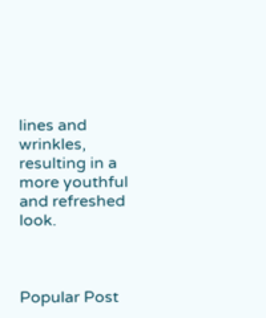lines and wrinkles, resulting in a more youthful and refreshed look.



Popular Post